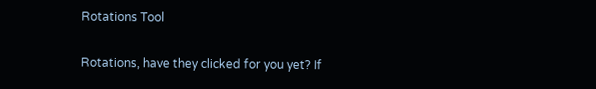Rotations Tool

Rotations, have they clicked for you yet? If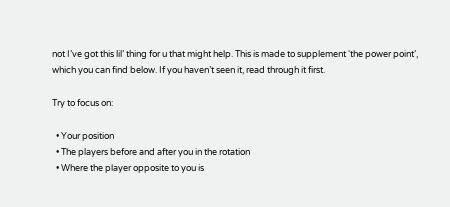not I’ve got this lil’ thing for u that might help. This is made to supplement ‘the power point’, which you can find below. If you haven’t seen it, read through it first.

Try to focus on:

  • Your position
  • The players before and after you in the rotation
  • Where the player opposite to you is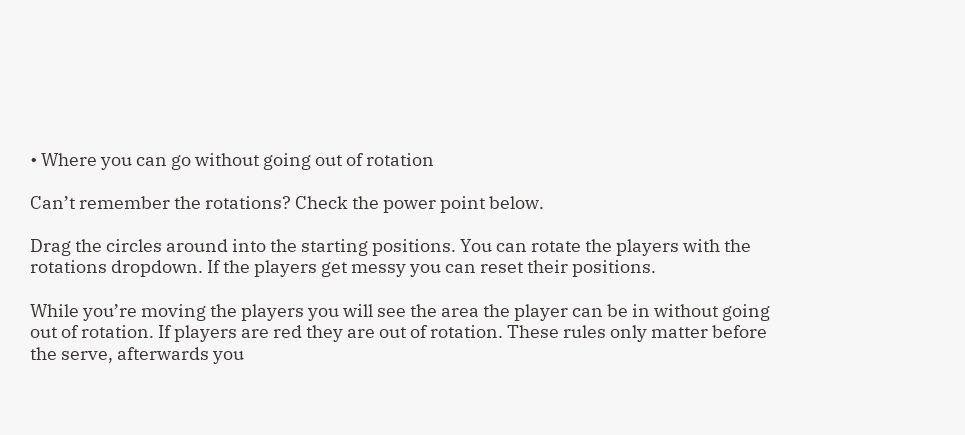• Where you can go without going out of rotation

Can’t remember the rotations? Check the power point below.

Drag the circles around into the starting positions. You can rotate the players with the rotations dropdown. If the players get messy you can reset their positions.

While you’re moving the players you will see the area the player can be in without going out of rotation. If players are red they are out of rotation. These rules only matter before the serve, afterwards you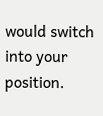would switch into your position.